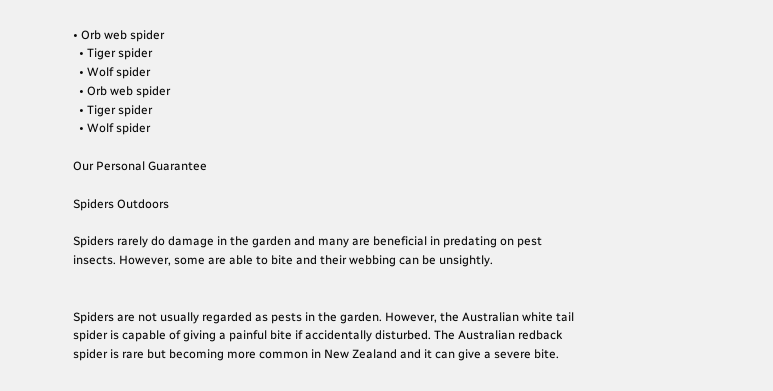• Orb web spider
  • Tiger spider
  • Wolf spider
  • Orb web spider
  • Tiger spider
  • Wolf spider

Our Personal Guarantee

Spiders Outdoors

Spiders rarely do damage in the garden and many are beneficial in predating on pest insects. However, some are able to bite and their webbing can be unsightly.


Spiders are not usually regarded as pests in the garden. However, the Australian white tail spider is capable of giving a painful bite if accidentally disturbed. The Australian redback spider is rare but becoming more common in New Zealand and it can give a severe bite.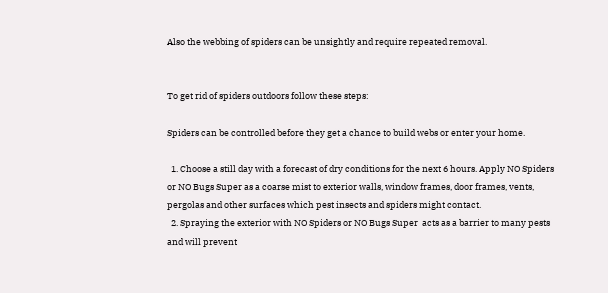Also the webbing of spiders can be unsightly and require repeated removal.


To get rid of spiders outdoors follow these steps:

Spiders can be controlled before they get a chance to build webs or enter your home.

  1. Choose a still day with a forecast of dry conditions for the next 6 hours. Apply NO Spiders or NO Bugs Super as a coarse mist to exterior walls, window frames, door frames, vents, pergolas and other surfaces which pest insects and spiders might contact.
  2. Spraying the exterior with NO Spiders or NO Bugs Super  acts as a barrier to many pests and will prevent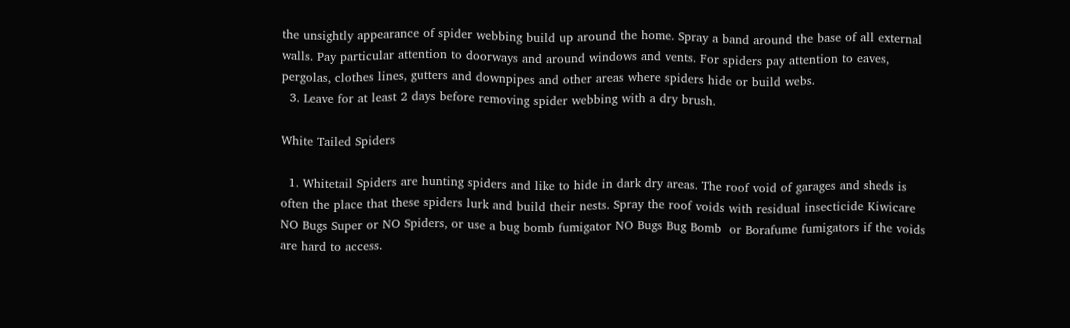the unsightly appearance of spider webbing build up around the home. Spray a band around the base of all external walls. Pay particular attention to doorways and around windows and vents. For spiders pay attention to eaves, pergolas, clothes lines, gutters and downpipes and other areas where spiders hide or build webs.
  3. Leave for at least 2 days before removing spider webbing with a dry brush.

White Tailed Spiders

  1. Whitetail Spiders are hunting spiders and like to hide in dark dry areas. The roof void of garages and sheds is often the place that these spiders lurk and build their nests. Spray the roof voids with residual insecticide Kiwicare NO Bugs Super or NO Spiders, or use a bug bomb fumigator NO Bugs Bug Bomb  or Borafume fumigators if the voids are hard to access.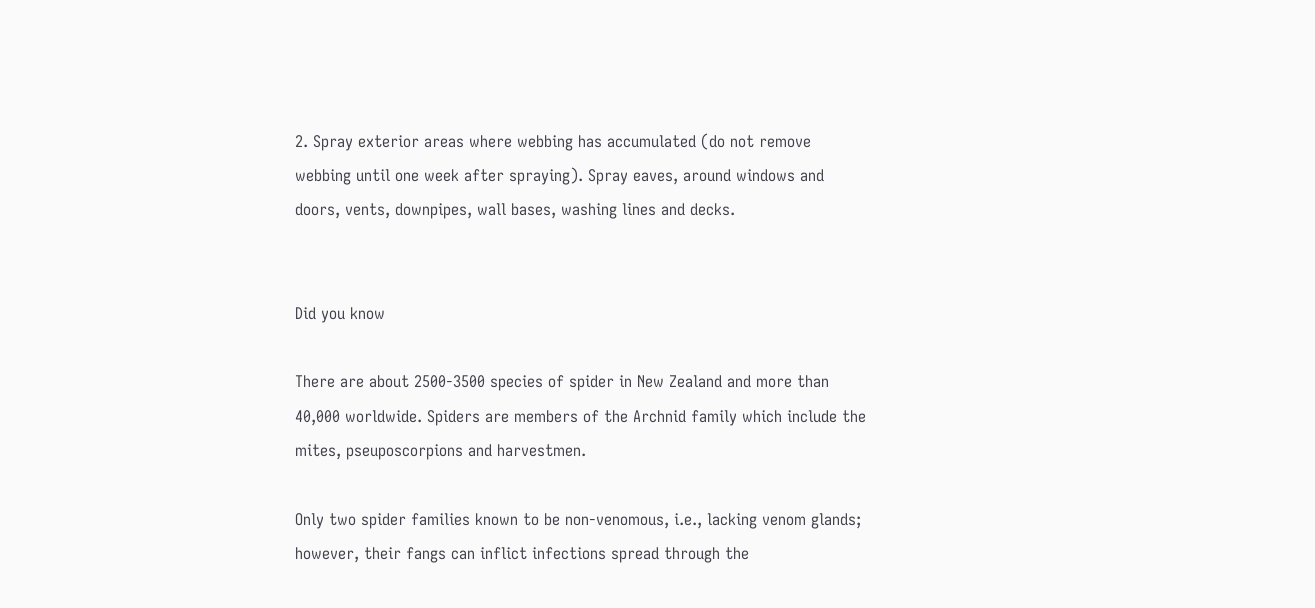2. Spray exterior areas where webbing has accumulated (do not remove webbing until one week after spraying). Spray eaves, around windows and doors, vents, downpipes, wall bases, washing lines and decks.


Did you know

There are about 2500-3500 species of spider in New Zealand and more than 40,000 worldwide. Spiders are members of the Archnid family which include the mites, pseuposcorpions and harvestmen.

Only two spider families known to be non-venomous, i.e., lacking venom glands; however, their fangs can inflict infections spread through the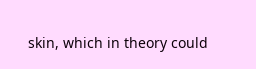skin, which in theory could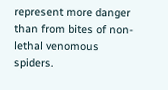represent more danger than from bites of non-lethal venomous spiders.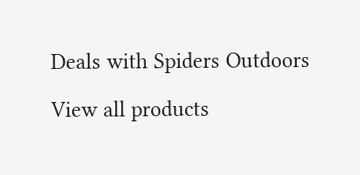Deals with Spiders Outdoors

View all products